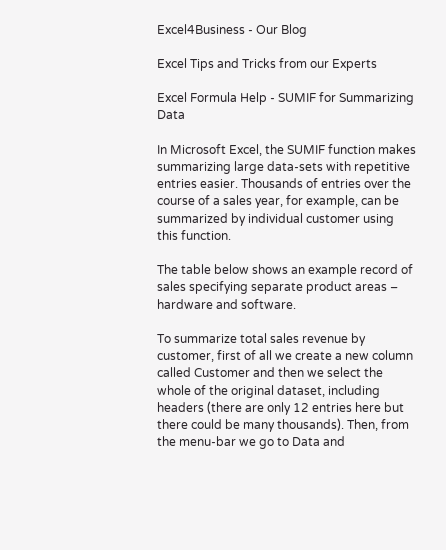Excel4Business - Our Blog

Excel Tips and Tricks from our Experts

Excel Formula Help - SUMIF for Summarizing Data

In Microsoft Excel, the SUMIF function makes summarizing large data-sets with repetitive entries easier. Thousands of entries over the course of a sales year, for example, can be summarized by individual customer using this function.

The table below shows an example record of sales specifying separate product areas – hardware and software.

To summarize total sales revenue by customer, first of all we create a new column called Customer and then we select the whole of the original dataset, including headers (there are only 12 entries here but there could be many thousands). Then, from the menu-bar we go to Data and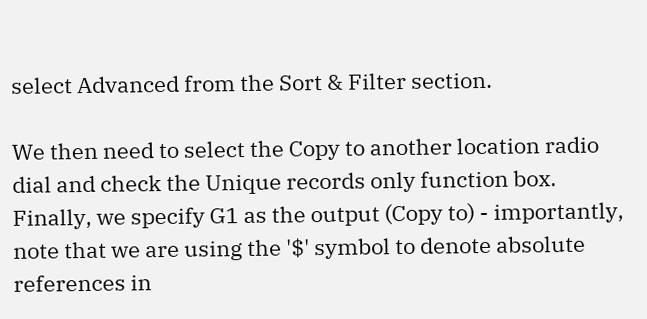select Advanced from the Sort & Filter section.

We then need to select the Copy to another location radio dial and check the Unique records only function box. Finally, we specify G1 as the output (Copy to) - importantly, note that we are using the '$' symbol to denote absolute references in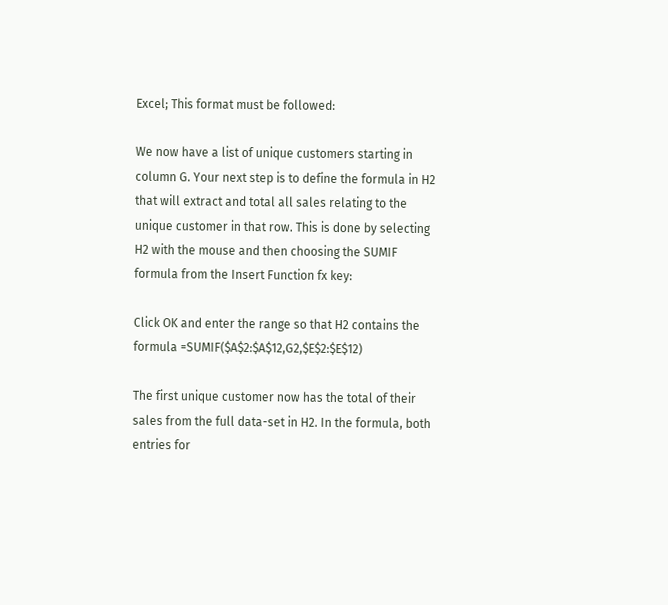Excel; This format must be followed:

We now have a list of unique customers starting in column G. Your next step is to define the formula in H2 that will extract and total all sales relating to the unique customer in that row. This is done by selecting H2 with the mouse and then choosing the SUMIF formula from the Insert Function fx key:

Click OK and enter the range so that H2 contains the formula =SUMIF($A$2:$A$12,G2,$E$2:$E$12)

The first unique customer now has the total of their sales from the full data-set in H2. In the formula, both entries for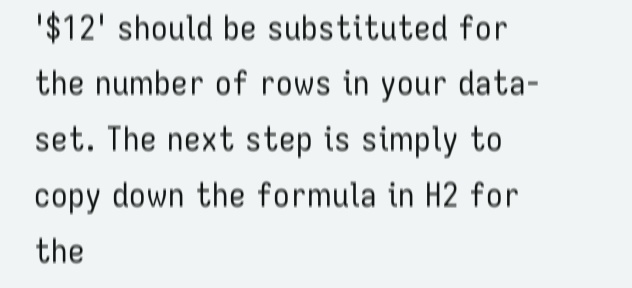'$12' should be substituted for the number of rows in your data-set. The next step is simply to copy down the formula in H2 for the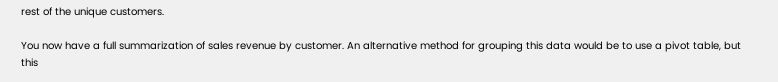rest of the unique customers.

You now have a full summarization of sales revenue by customer. An alternative method for grouping this data would be to use a pivot table, but this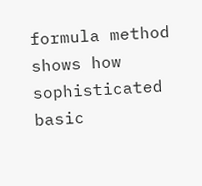formula method shows how sophisticated basic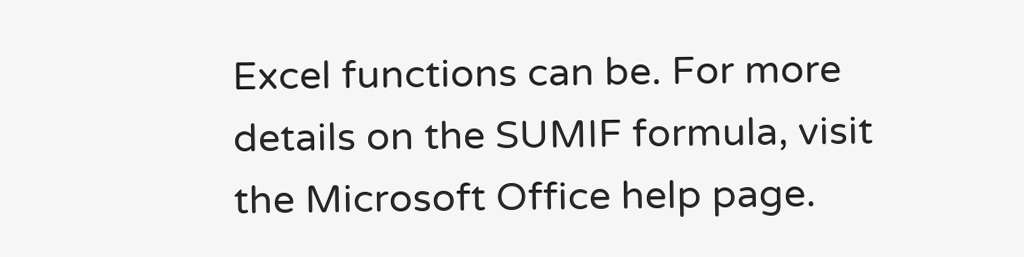Excel functions can be. For more details on the SUMIF formula, visit the Microsoft Office help page.